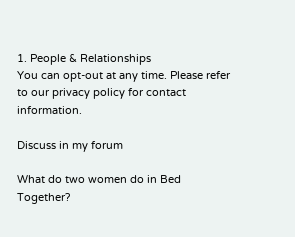1. People & Relationships
You can opt-out at any time. Please refer to our privacy policy for contact information.

Discuss in my forum

What do two women do in Bed Together?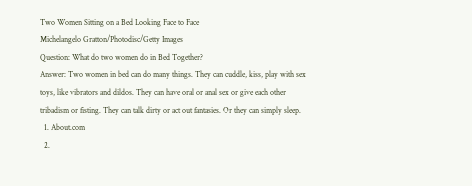Two Women Sitting on a Bed Looking Face to Face
Michelangelo Gratton/Photodisc/Getty Images
Question: What do two women do in Bed Together?
Answer: Two women in bed can do many things. They can cuddle, kiss, play with sex toys, like vibrators and dildos. They can have oral or anal sex or give each other tribadism or fisting. They can talk dirty or act out fantasies. Or they can simply sleep.
  1. About.com
  2.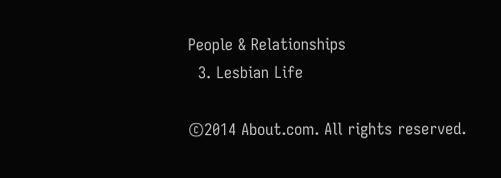People & Relationships
  3. Lesbian Life

©2014 About.com. All rights reserved.